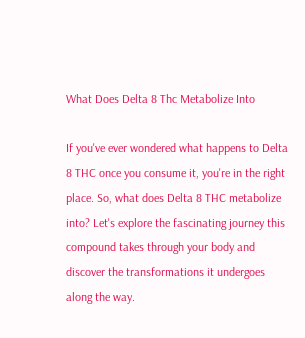What Does Delta 8 Thc Metabolize Into

If you've ever wondered what happens to Delta 8 THC once you consume it, you're in the right place. So, what does Delta 8 THC metabolize into? Let's explore the fascinating journey this compound takes through your body and discover the transformations it undergoes along the way.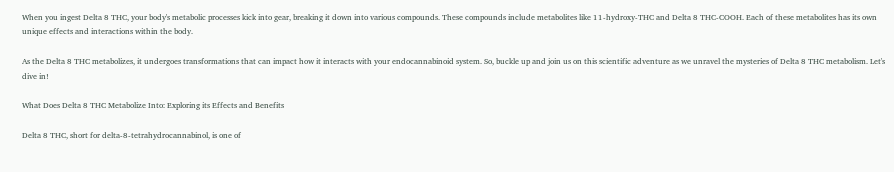When you ingest Delta 8 THC, your body's metabolic processes kick into gear, breaking it down into various compounds. These compounds include metabolites like 11-hydroxy-THC and Delta 8 THC-COOH. Each of these metabolites has its own unique effects and interactions within the body.

As the Delta 8 THC metabolizes, it undergoes transformations that can impact how it interacts with your endocannabinoid system. So, buckle up and join us on this scientific adventure as we unravel the mysteries of Delta 8 THC metabolism. Let's dive in!

What Does Delta 8 THC Metabolize Into: Exploring its Effects and Benefits

Delta 8 THC, short for delta-8-tetrahydrocannabinol, is one of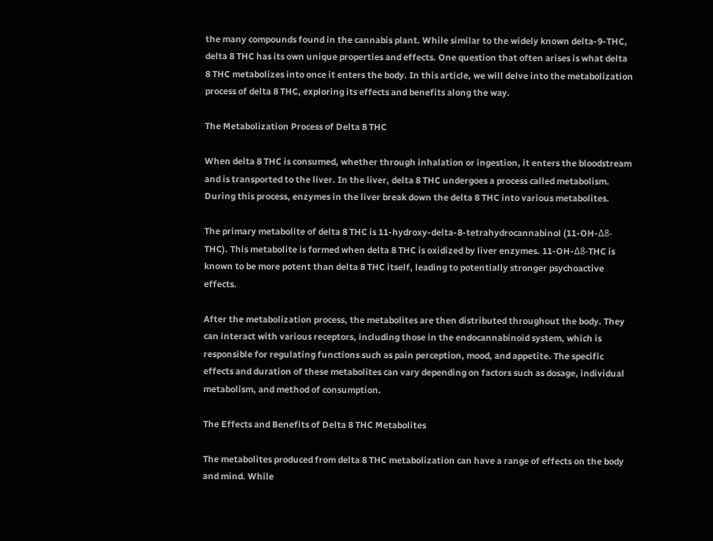the many compounds found in the cannabis plant. While similar to the widely known delta-9-THC, delta 8 THC has its own unique properties and effects. One question that often arises is what delta 8 THC metabolizes into once it enters the body. In this article, we will delve into the metabolization process of delta 8 THC, exploring its effects and benefits along the way.

The Metabolization Process of Delta 8 THC

When delta 8 THC is consumed, whether through inhalation or ingestion, it enters the bloodstream and is transported to the liver. In the liver, delta 8 THC undergoes a process called metabolism. During this process, enzymes in the liver break down the delta 8 THC into various metabolites.

The primary metabolite of delta 8 THC is 11-hydroxy-delta-8-tetrahydrocannabinol (11-OH-Δ8-THC). This metabolite is formed when delta 8 THC is oxidized by liver enzymes. 11-OH-Δ8-THC is known to be more potent than delta 8 THC itself, leading to potentially stronger psychoactive effects.

After the metabolization process, the metabolites are then distributed throughout the body. They can interact with various receptors, including those in the endocannabinoid system, which is responsible for regulating functions such as pain perception, mood, and appetite. The specific effects and duration of these metabolites can vary depending on factors such as dosage, individual metabolism, and method of consumption.

The Effects and Benefits of Delta 8 THC Metabolites

The metabolites produced from delta 8 THC metabolization can have a range of effects on the body and mind. While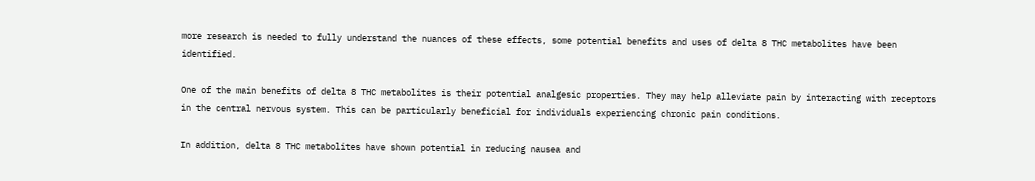more research is needed to fully understand the nuances of these effects, some potential benefits and uses of delta 8 THC metabolites have been identified.

One of the main benefits of delta 8 THC metabolites is their potential analgesic properties. They may help alleviate pain by interacting with receptors in the central nervous system. This can be particularly beneficial for individuals experiencing chronic pain conditions.

In addition, delta 8 THC metabolites have shown potential in reducing nausea and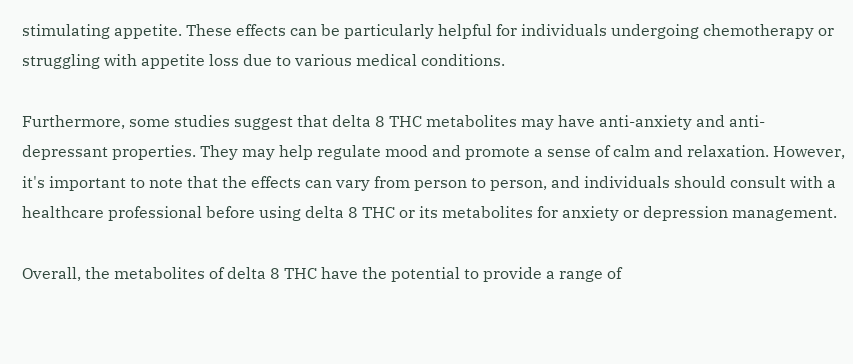stimulating appetite. These effects can be particularly helpful for individuals undergoing chemotherapy or struggling with appetite loss due to various medical conditions.

Furthermore, some studies suggest that delta 8 THC metabolites may have anti-anxiety and anti-depressant properties. They may help regulate mood and promote a sense of calm and relaxation. However, it's important to note that the effects can vary from person to person, and individuals should consult with a healthcare professional before using delta 8 THC or its metabolites for anxiety or depression management.

Overall, the metabolites of delta 8 THC have the potential to provide a range of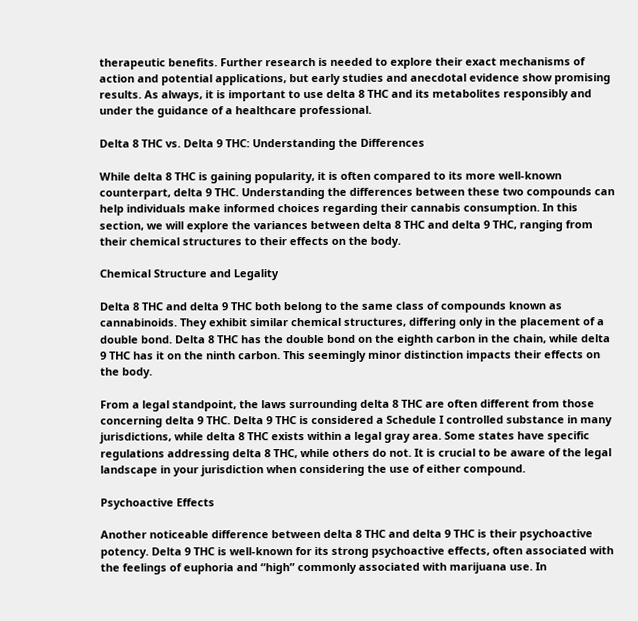therapeutic benefits. Further research is needed to explore their exact mechanisms of action and potential applications, but early studies and anecdotal evidence show promising results. As always, it is important to use delta 8 THC and its metabolites responsibly and under the guidance of a healthcare professional.

Delta 8 THC vs. Delta 9 THC: Understanding the Differences

While delta 8 THC is gaining popularity, it is often compared to its more well-known counterpart, delta 9 THC. Understanding the differences between these two compounds can help individuals make informed choices regarding their cannabis consumption. In this section, we will explore the variances between delta 8 THC and delta 9 THC, ranging from their chemical structures to their effects on the body.

Chemical Structure and Legality

Delta 8 THC and delta 9 THC both belong to the same class of compounds known as cannabinoids. They exhibit similar chemical structures, differing only in the placement of a double bond. Delta 8 THC has the double bond on the eighth carbon in the chain, while delta 9 THC has it on the ninth carbon. This seemingly minor distinction impacts their effects on the body.

From a legal standpoint, the laws surrounding delta 8 THC are often different from those concerning delta 9 THC. Delta 9 THC is considered a Schedule I controlled substance in many jurisdictions, while delta 8 THC exists within a legal gray area. Some states have specific regulations addressing delta 8 THC, while others do not. It is crucial to be aware of the legal landscape in your jurisdiction when considering the use of either compound.

Psychoactive Effects

Another noticeable difference between delta 8 THC and delta 9 THC is their psychoactive potency. Delta 9 THC is well-known for its strong psychoactive effects, often associated with the feelings of euphoria and “high” commonly associated with marijuana use. In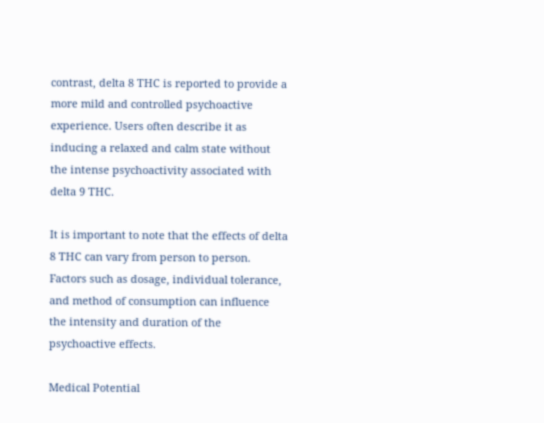contrast, delta 8 THC is reported to provide a more mild and controlled psychoactive experience. Users often describe it as inducing a relaxed and calm state without the intense psychoactivity associated with delta 9 THC.

It is important to note that the effects of delta 8 THC can vary from person to person. Factors such as dosage, individual tolerance, and method of consumption can influence the intensity and duration of the psychoactive effects.

Medical Potential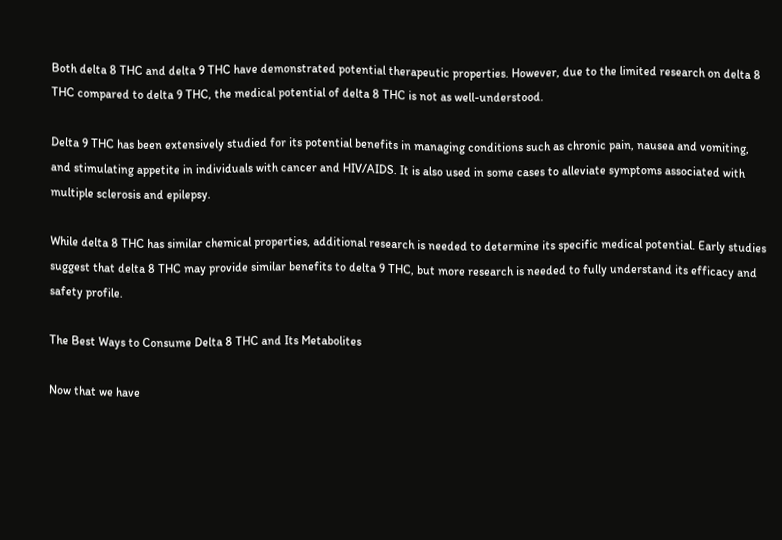Both delta 8 THC and delta 9 THC have demonstrated potential therapeutic properties. However, due to the limited research on delta 8 THC compared to delta 9 THC, the medical potential of delta 8 THC is not as well-understood.

Delta 9 THC has been extensively studied for its potential benefits in managing conditions such as chronic pain, nausea and vomiting, and stimulating appetite in individuals with cancer and HIV/AIDS. It is also used in some cases to alleviate symptoms associated with multiple sclerosis and epilepsy.

While delta 8 THC has similar chemical properties, additional research is needed to determine its specific medical potential. Early studies suggest that delta 8 THC may provide similar benefits to delta 9 THC, but more research is needed to fully understand its efficacy and safety profile.

The Best Ways to Consume Delta 8 THC and Its Metabolites

Now that we have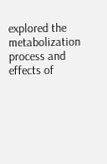explored the metabolization process and effects of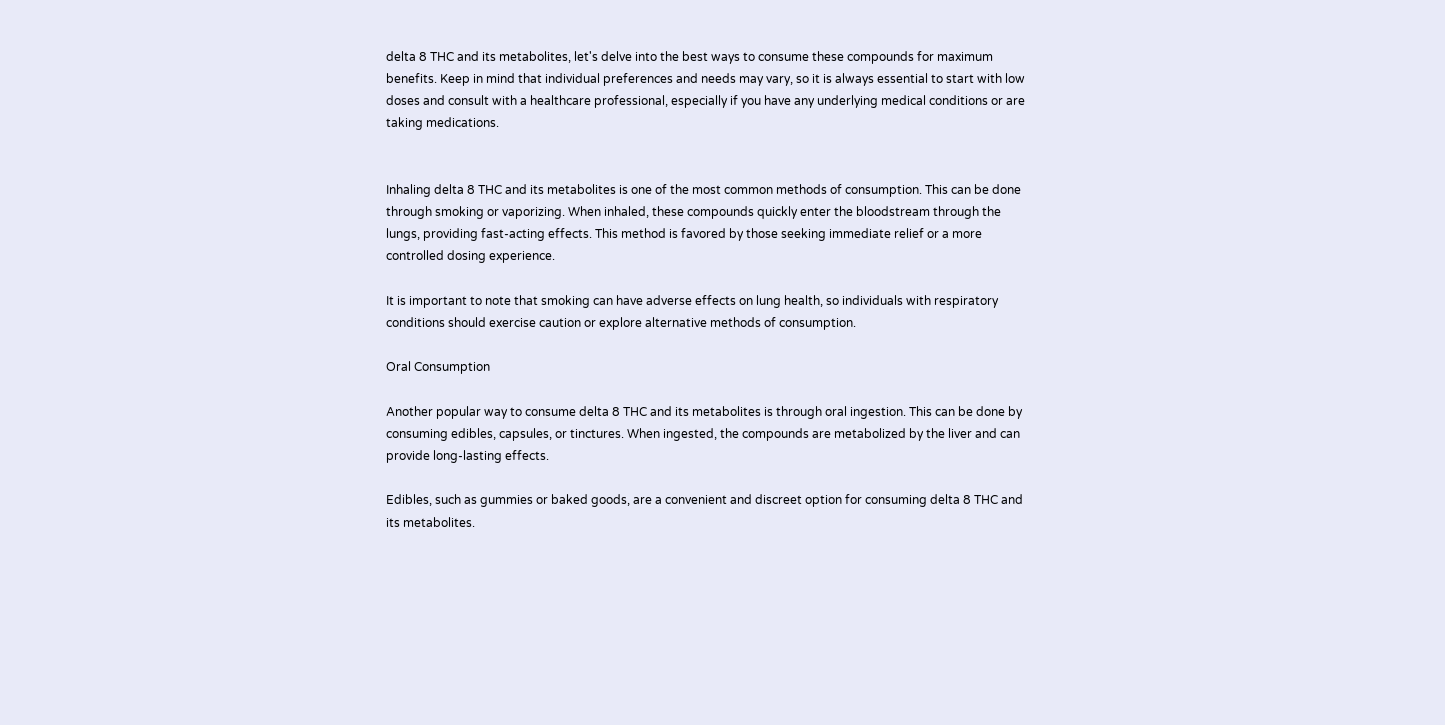delta 8 THC and its metabolites, let's delve into the best ways to consume these compounds for maximum benefits. Keep in mind that individual preferences and needs may vary, so it is always essential to start with low doses and consult with a healthcare professional, especially if you have any underlying medical conditions or are taking medications.


Inhaling delta 8 THC and its metabolites is one of the most common methods of consumption. This can be done through smoking or vaporizing. When inhaled, these compounds quickly enter the bloodstream through the lungs, providing fast-acting effects. This method is favored by those seeking immediate relief or a more controlled dosing experience.

It is important to note that smoking can have adverse effects on lung health, so individuals with respiratory conditions should exercise caution or explore alternative methods of consumption.

Oral Consumption

Another popular way to consume delta 8 THC and its metabolites is through oral ingestion. This can be done by consuming edibles, capsules, or tinctures. When ingested, the compounds are metabolized by the liver and can provide long-lasting effects.

Edibles, such as gummies or baked goods, are a convenient and discreet option for consuming delta 8 THC and its metabolites.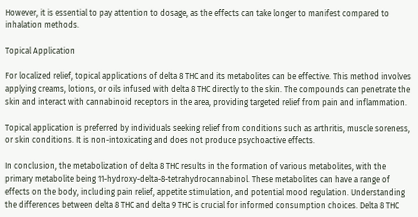However, it is essential to pay attention to dosage, as the effects can take longer to manifest compared to inhalation methods.

Topical Application

For localized relief, topical applications of delta 8 THC and its metabolites can be effective. This method involves applying creams, lotions, or oils infused with delta 8 THC directly to the skin. The compounds can penetrate the skin and interact with cannabinoid receptors in the area, providing targeted relief from pain and inflammation.

Topical application is preferred by individuals seeking relief from conditions such as arthritis, muscle soreness, or skin conditions. It is non-intoxicating and does not produce psychoactive effects.

In conclusion, the metabolization of delta 8 THC results in the formation of various metabolites, with the primary metabolite being 11-hydroxy-delta-8-tetrahydrocannabinol. These metabolites can have a range of effects on the body, including pain relief, appetite stimulation, and potential mood regulation. Understanding the differences between delta 8 THC and delta 9 THC is crucial for informed consumption choices. Delta 8 THC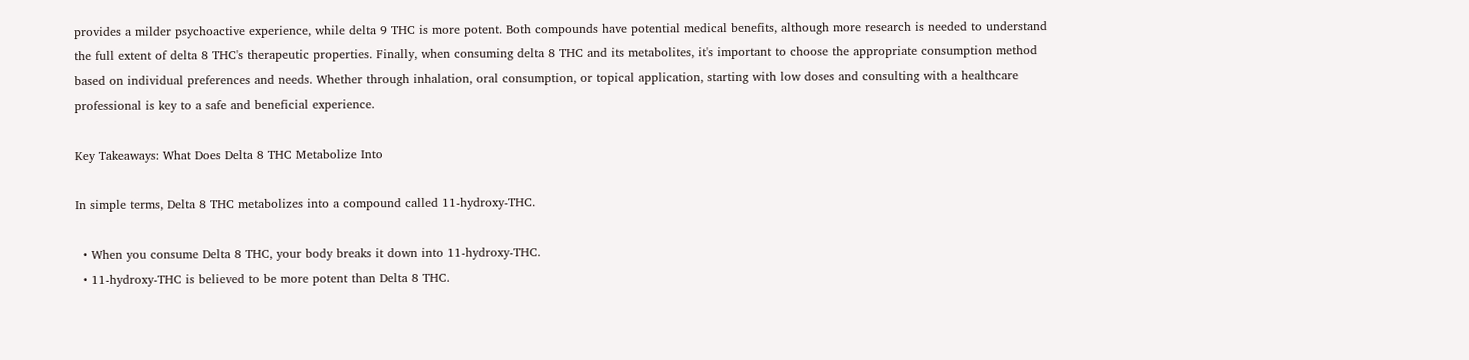provides a milder psychoactive experience, while delta 9 THC is more potent. Both compounds have potential medical benefits, although more research is needed to understand the full extent of delta 8 THC's therapeutic properties. Finally, when consuming delta 8 THC and its metabolites, it's important to choose the appropriate consumption method based on individual preferences and needs. Whether through inhalation, oral consumption, or topical application, starting with low doses and consulting with a healthcare professional is key to a safe and beneficial experience.

Key Takeaways: What Does Delta 8 THC Metabolize Into

In simple terms, Delta 8 THC metabolizes into a compound called 11-hydroxy-THC.

  • When you consume Delta 8 THC, your body breaks it down into 11-hydroxy-THC.
  • 11-hydroxy-THC is believed to be more potent than Delta 8 THC.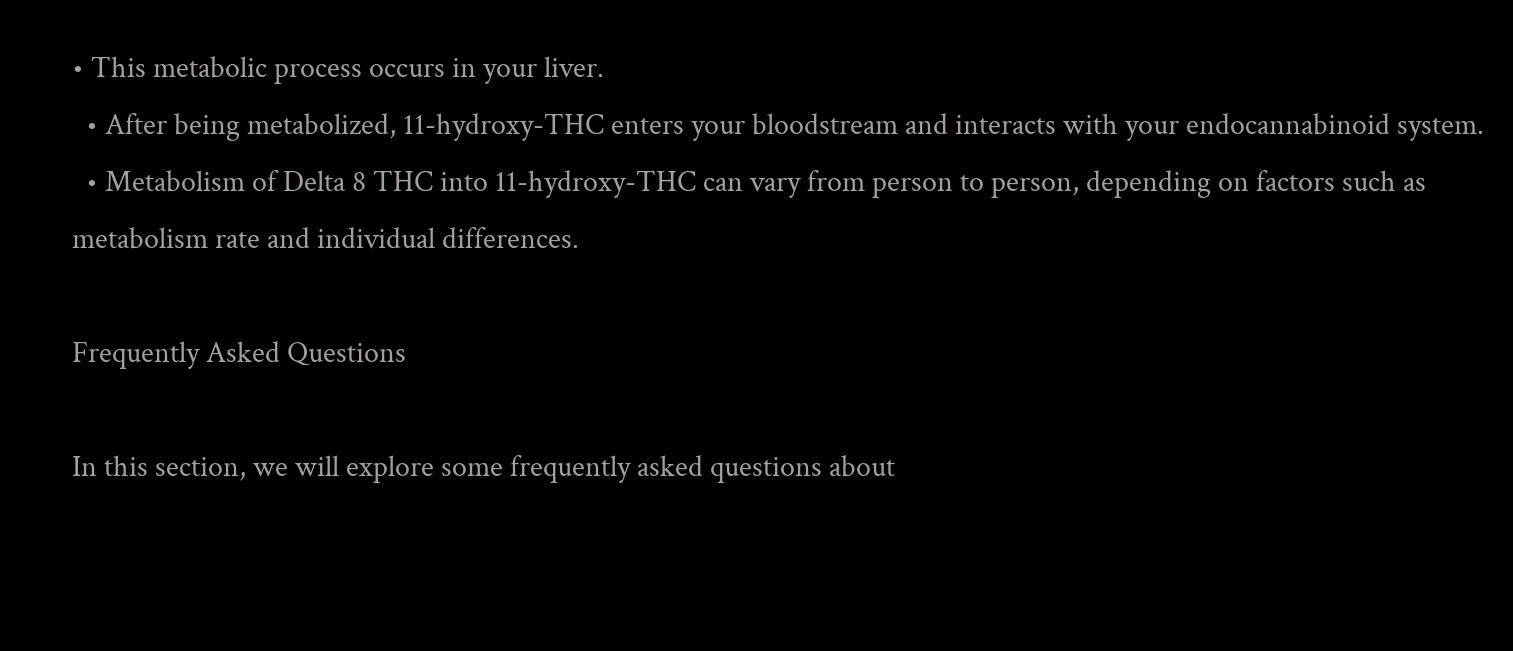• This metabolic process occurs in your liver.
  • After being metabolized, 11-hydroxy-THC enters your bloodstream and interacts with your endocannabinoid system.
  • Metabolism of Delta 8 THC into 11-hydroxy-THC can vary from person to person, depending on factors such as metabolism rate and individual differences.

Frequently Asked Questions

In this section, we will explore some frequently asked questions about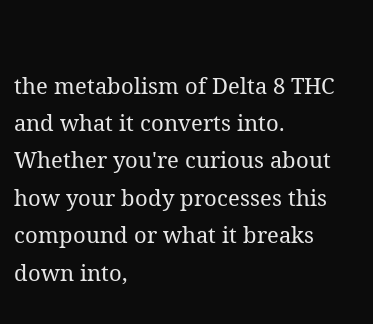the metabolism of Delta 8 THC and what it converts into. Whether you're curious about how your body processes this compound or what it breaks down into,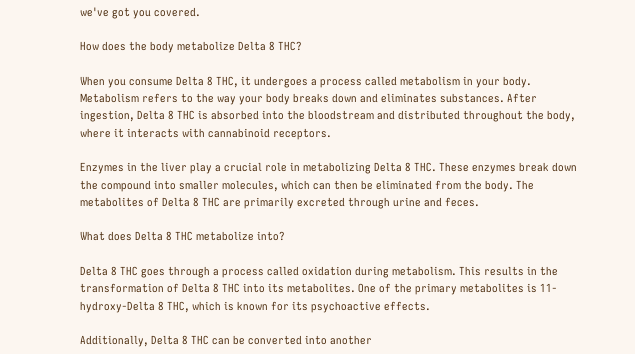we've got you covered.

How does the body metabolize Delta 8 THC?

When you consume Delta 8 THC, it undergoes a process called metabolism in your body. Metabolism refers to the way your body breaks down and eliminates substances. After ingestion, Delta 8 THC is absorbed into the bloodstream and distributed throughout the body, where it interacts with cannabinoid receptors.

Enzymes in the liver play a crucial role in metabolizing Delta 8 THC. These enzymes break down the compound into smaller molecules, which can then be eliminated from the body. The metabolites of Delta 8 THC are primarily excreted through urine and feces.

What does Delta 8 THC metabolize into?

Delta 8 THC goes through a process called oxidation during metabolism. This results in the transformation of Delta 8 THC into its metabolites. One of the primary metabolites is 11-hydroxy-Delta 8 THC, which is known for its psychoactive effects.

Additionally, Delta 8 THC can be converted into another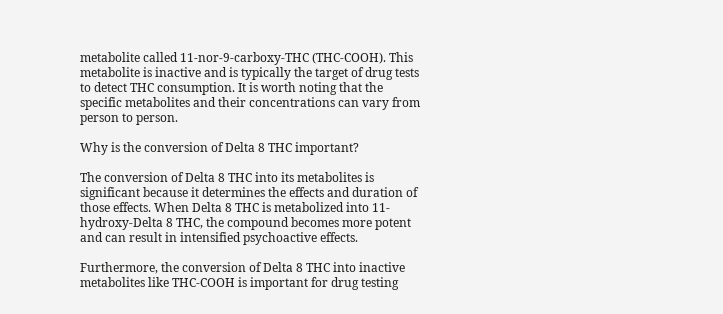metabolite called 11-nor-9-carboxy-THC (THC-COOH). This metabolite is inactive and is typically the target of drug tests to detect THC consumption. It is worth noting that the specific metabolites and their concentrations can vary from person to person.

Why is the conversion of Delta 8 THC important?

The conversion of Delta 8 THC into its metabolites is significant because it determines the effects and duration of those effects. When Delta 8 THC is metabolized into 11-hydroxy-Delta 8 THC, the compound becomes more potent and can result in intensified psychoactive effects.

Furthermore, the conversion of Delta 8 THC into inactive metabolites like THC-COOH is important for drug testing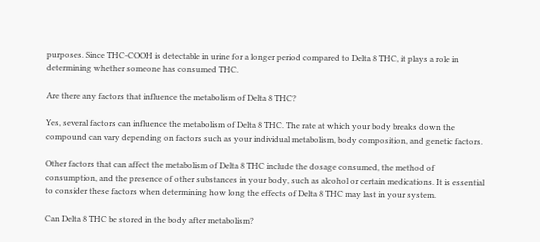purposes. Since THC-COOH is detectable in urine for a longer period compared to Delta 8 THC, it plays a role in determining whether someone has consumed THC.

Are there any factors that influence the metabolism of Delta 8 THC?

Yes, several factors can influence the metabolism of Delta 8 THC. The rate at which your body breaks down the compound can vary depending on factors such as your individual metabolism, body composition, and genetic factors.

Other factors that can affect the metabolism of Delta 8 THC include the dosage consumed, the method of consumption, and the presence of other substances in your body, such as alcohol or certain medications. It is essential to consider these factors when determining how long the effects of Delta 8 THC may last in your system.

Can Delta 8 THC be stored in the body after metabolism?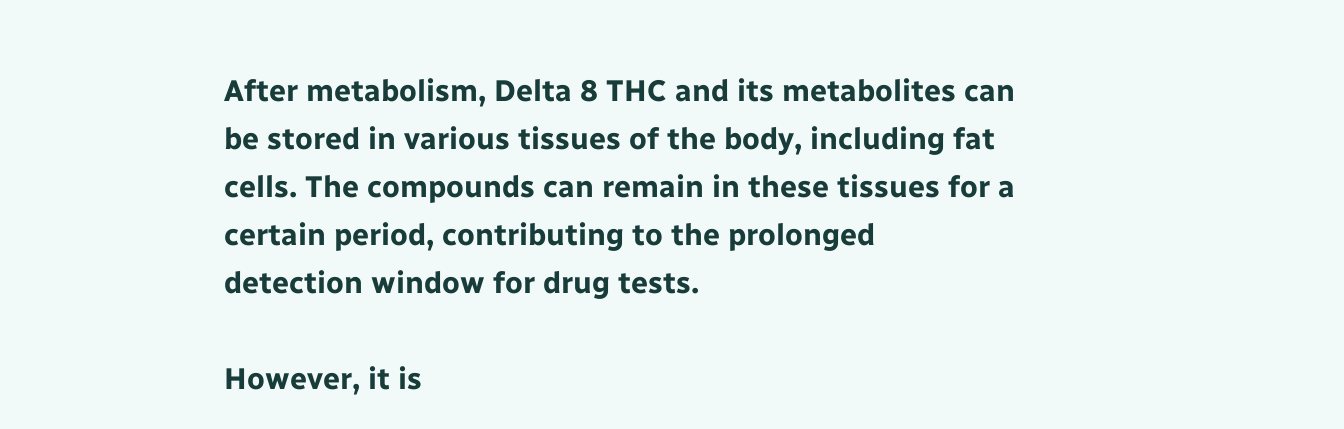After metabolism, Delta 8 THC and its metabolites can be stored in various tissues of the body, including fat cells. The compounds can remain in these tissues for a certain period, contributing to the prolonged detection window for drug tests.

However, it is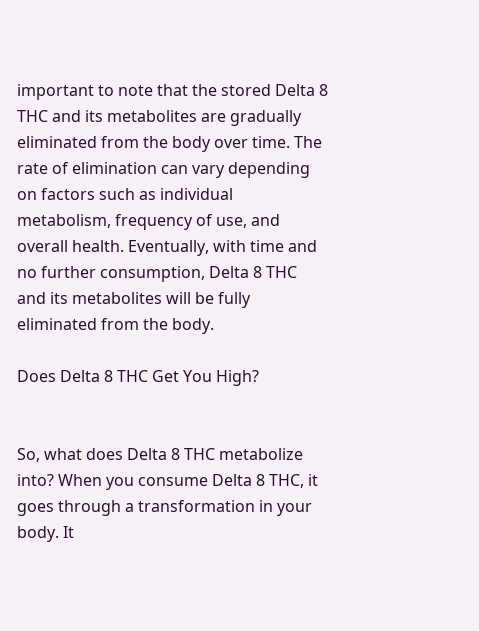important to note that the stored Delta 8 THC and its metabolites are gradually eliminated from the body over time. The rate of elimination can vary depending on factors such as individual metabolism, frequency of use, and overall health. Eventually, with time and no further consumption, Delta 8 THC and its metabolites will be fully eliminated from the body.

Does Delta 8 THC Get You High?


So, what does Delta 8 THC metabolize into? When you consume Delta 8 THC, it goes through a transformation in your body. It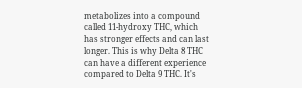metabolizes into a compound called 11-hydroxy THC, which has stronger effects and can last longer. This is why Delta 8 THC can have a different experience compared to Delta 9 THC. It's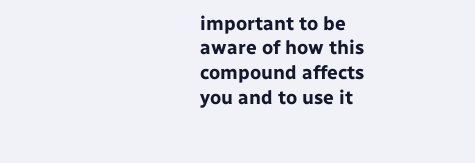important to be aware of how this compound affects you and to use it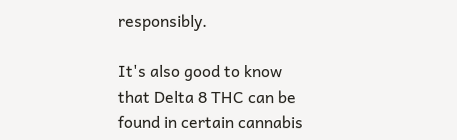responsibly.

It's also good to know that Delta 8 THC can be found in certain cannabis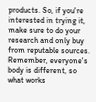products. So, if you're interested in trying it, make sure to do your research and only buy from reputable sources. Remember, everyone's body is different, so what works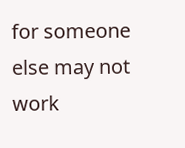for someone else may not work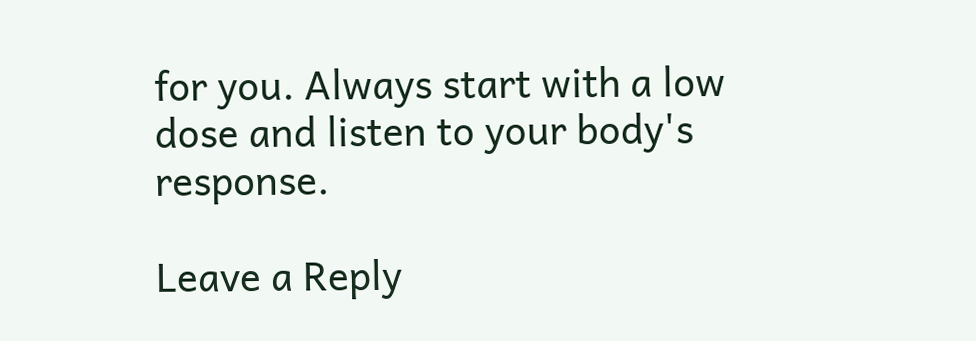for you. Always start with a low dose and listen to your body's response.

Leave a Reply